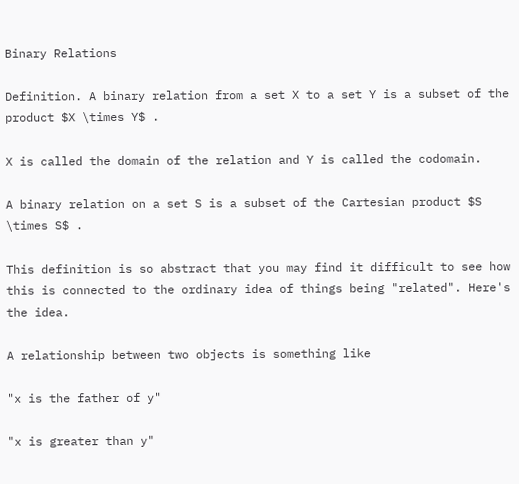Binary Relations

Definition. A binary relation from a set X to a set Y is a subset of the product $X \times Y$ .

X is called the domain of the relation and Y is called the codomain.

A binary relation on a set S is a subset of the Cartesian product $S \times S$ .

This definition is so abstract that you may find it difficult to see how this is connected to the ordinary idea of things being "related". Here's the idea.

A relationship between two objects is something like

"x is the father of y"

"x is greater than y"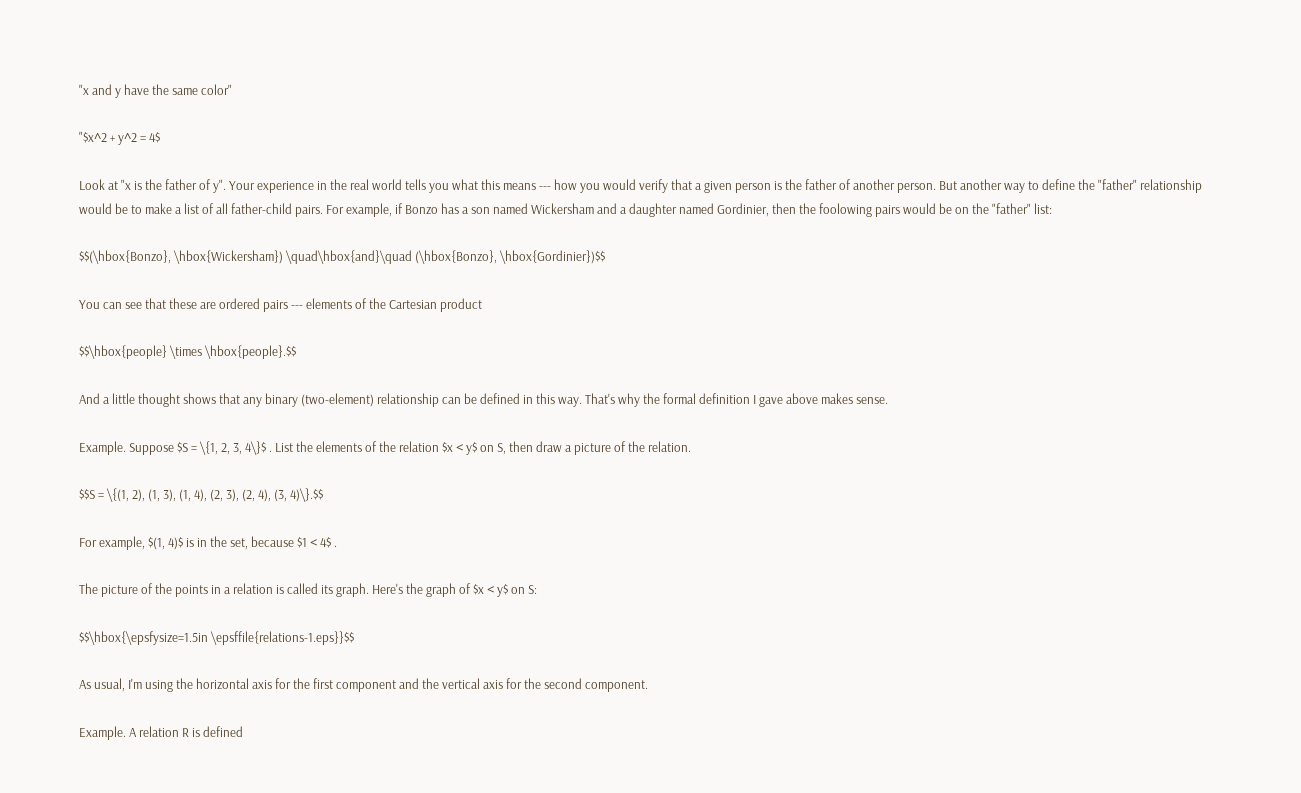"x and y have the same color"

"$x^2 + y^2 = 4$

Look at "x is the father of y". Your experience in the real world tells you what this means --- how you would verify that a given person is the father of another person. But another way to define the "father" relationship would be to make a list of all father-child pairs. For example, if Bonzo has a son named Wickersham and a daughter named Gordinier, then the foolowing pairs would be on the "father" list:

$$(\hbox{Bonzo}, \hbox{Wickersham}) \quad\hbox{and}\quad (\hbox{Bonzo}, \hbox{Gordinier})$$

You can see that these are ordered pairs --- elements of the Cartesian product

$$\hbox{people} \times \hbox{people}.$$

And a little thought shows that any binary (two-element) relationship can be defined in this way. That's why the formal definition I gave above makes sense.

Example. Suppose $S = \{1, 2, 3, 4\}$ . List the elements of the relation $x < y$ on S, then draw a picture of the relation.

$$S = \{(1, 2), (1, 3), (1, 4), (2, 3), (2, 4), (3, 4)\}.$$

For example, $(1, 4)$ is in the set, because $1 < 4$ .

The picture of the points in a relation is called its graph. Here's the graph of $x < y$ on S:

$$\hbox{\epsfysize=1.5in \epsffile{relations-1.eps}}$$

As usual, I'm using the horizontal axis for the first component and the vertical axis for the second component.

Example. A relation R is defined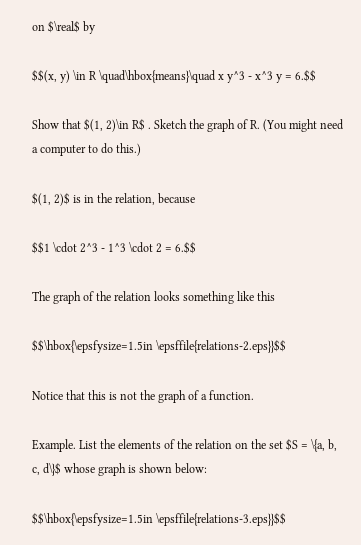on $\real$ by

$$(x, y) \in R \quad\hbox{means}\quad x y^3 - x^3 y = 6.$$

Show that $(1, 2)\in R$ . Sketch the graph of R. (You might need a computer to do this.)

$(1, 2)$ is in the relation, because

$$1 \cdot 2^3 - 1^3 \cdot 2 = 6.$$

The graph of the relation looks something like this

$$\hbox{\epsfysize=1.5in \epsffile{relations-2.eps}}$$

Notice that this is not the graph of a function.

Example. List the elements of the relation on the set $S = \{a, b, c, d\}$ whose graph is shown below:

$$\hbox{\epsfysize=1.5in \epsffile{relations-3.eps}}$$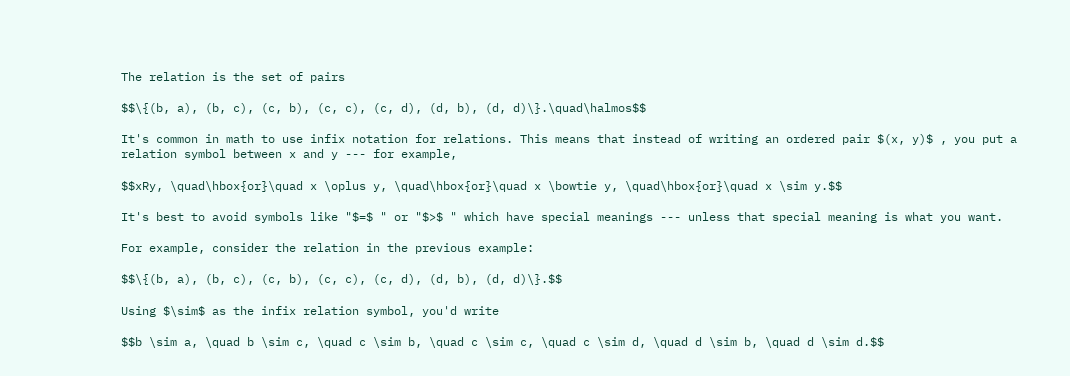The relation is the set of pairs

$$\{(b, a), (b, c), (c, b), (c, c), (c, d), (d, b), (d, d)\}.\quad\halmos$$

It's common in math to use infix notation for relations. This means that instead of writing an ordered pair $(x, y)$ , you put a relation symbol between x and y --- for example,

$$xRy, \quad\hbox{or}\quad x \oplus y, \quad\hbox{or}\quad x \bowtie y, \quad\hbox{or}\quad x \sim y.$$

It's best to avoid symbols like "$=$ " or "$>$ " which have special meanings --- unless that special meaning is what you want.

For example, consider the relation in the previous example:

$$\{(b, a), (b, c), (c, b), (c, c), (c, d), (d, b), (d, d)\}.$$

Using $\sim$ as the infix relation symbol, you'd write

$$b \sim a, \quad b \sim c, \quad c \sim b, \quad c \sim c, \quad c \sim d, \quad d \sim b, \quad d \sim d.$$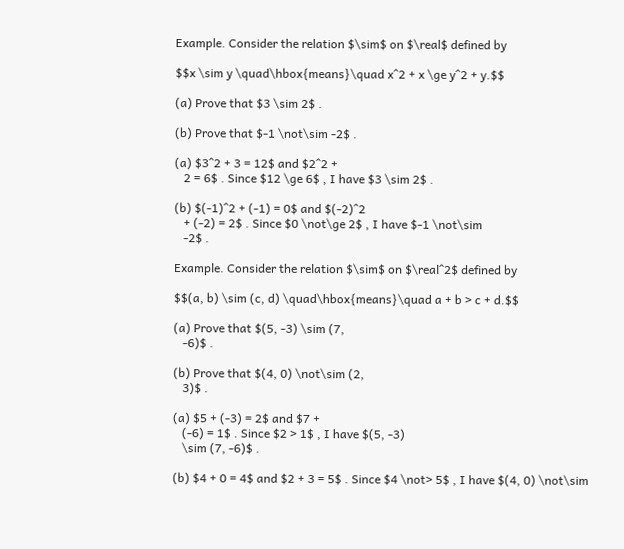Example. Consider the relation $\sim$ on $\real$ defined by

$$x \sim y \quad\hbox{means}\quad x^2 + x \ge y^2 + y.$$

(a) Prove that $3 \sim 2$ .

(b) Prove that $-1 \not\sim -2$ .

(a) $3^2 + 3 = 12$ and $2^2 +
   2 = 6$ . Since $12 \ge 6$ , I have $3 \sim 2$ .

(b) $(-1)^2 + (-1) = 0$ and $(-2)^2
   + (-2) = 2$ . Since $0 \not\ge 2$ , I have $-1 \not\sim
   -2$ .

Example. Consider the relation $\sim$ on $\real^2$ defined by

$$(a, b) \sim (c, d) \quad\hbox{means}\quad a + b > c + d.$$

(a) Prove that $(5, -3) \sim (7,
   -6)$ .

(b) Prove that $(4, 0) \not\sim (2,
   3)$ .

(a) $5 + (-3) = 2$ and $7 +
   (-6) = 1$ . Since $2 > 1$ , I have $(5, -3)
   \sim (7, -6)$ .

(b) $4 + 0 = 4$ and $2 + 3 = 5$ . Since $4 \not> 5$ , I have $(4, 0) \not\sim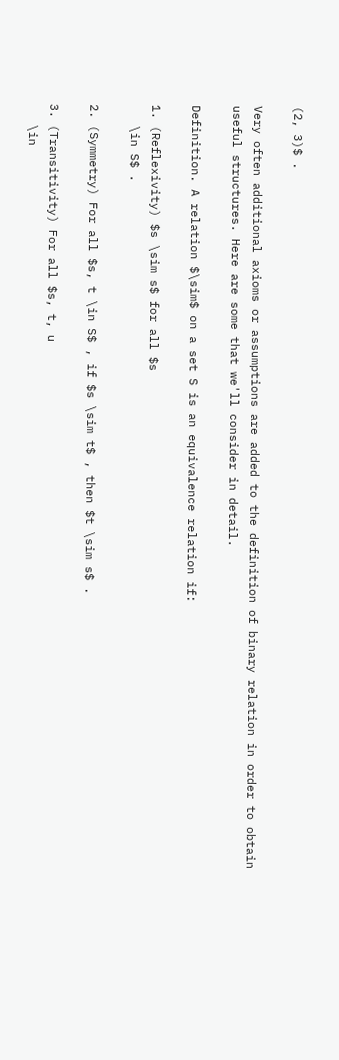(2, 3)$ .

Very often additional axioms or assumptions are added to the definition of binary relation in order to obtain useful structures. Here are some that we'll consider in detail.

Definition. A relation $\sim$ on a set S is an equivalence relation if:

1. (Reflexivity) $s \sim s$ for all $s
   \in S$ .

2. (Symmetry) For all $s, t \in S$ , if $s \sim t$ , then $t \sim s$ .

3. (Transitivity) For all $s, t, u
   \in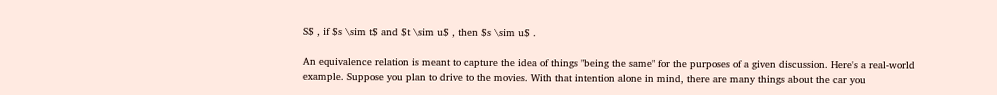S$ , if $s \sim t$ and $t \sim u$ , then $s \sim u$ .

An equivalence relation is meant to capture the idea of things "being the same" for the purposes of a given discussion. Here's a real-world example. Suppose you plan to drive to the movies. With that intention alone in mind, there are many things about the car you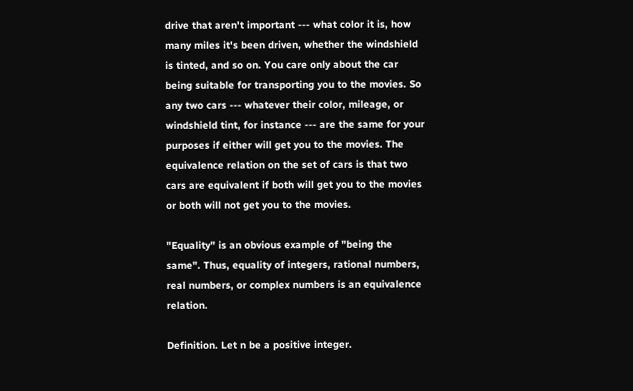drive that aren't important --- what color it is, how many miles it's been driven, whether the windshield is tinted, and so on. You care only about the car being suitable for transporting you to the movies. So any two cars --- whatever their color, mileage, or windshield tint, for instance --- are the same for your purposes if either will get you to the movies. The equivalence relation on the set of cars is that two cars are equivalent if both will get you to the movies or both will not get you to the movies.

"Equality" is an obvious example of "being the same". Thus, equality of integers, rational numbers, real numbers, or complex numbers is an equivalence relation.

Definition. Let n be a positive integer.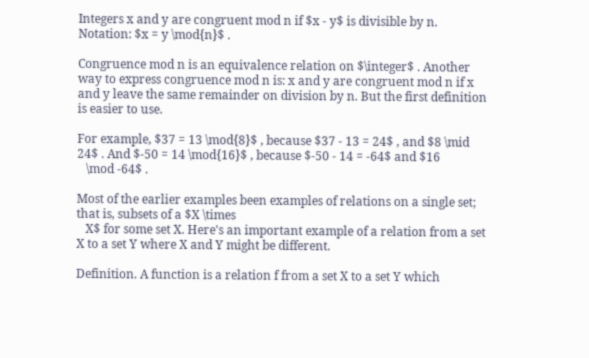Integers x and y are congruent mod n if $x - y$ is divisible by n. Notation: $x = y \mod{n}$ .

Congruence mod n is an equivalence relation on $\integer$ . Another way to express congruence mod n is: x and y are congruent mod n if x and y leave the same remainder on division by n. But the first definition is easier to use.

For example, $37 = 13 \mod{8}$ , because $37 - 13 = 24$ , and $8 \mid 24$ . And $-50 = 14 \mod{16}$ , because $-50 - 14 = -64$ and $16
   \mod -64$ .

Most of the earlier examples been examples of relations on a single set; that is, subsets of a $X \times
   X$ for some set X. Here's an important example of a relation from a set X to a set Y where X and Y might be different.

Definition. A function is a relation f from a set X to a set Y which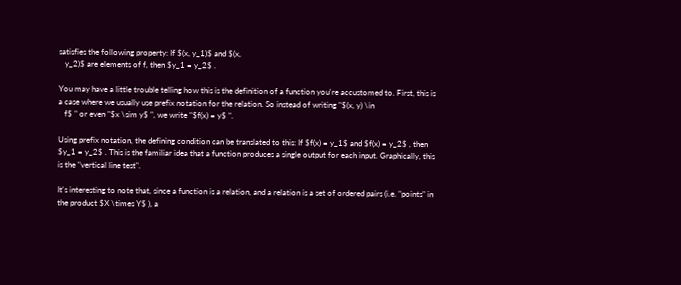satisfies the following property: If $(x, y_1)$ and $(x,
   y_2)$ are elements of f, then $y_1 = y_2$ .

You may have a little trouble telling how this is the definition of a function you're accustomed to. First, this is a case where we usually use prefix notation for the relation. So instead of writing "$(x, y) \in
   f$ " or even "$x \sim y$ ", we write "$f(x) = y$ ".

Using prefix notation, the defining condition can be translated to this: If $f(x) = y_1$ and $f(x) = y_2$ , then $y_1 = y_2$ . This is the familiar idea that a function produces a single output for each input. Graphically, this is the "vertical line test".

It's interesting to note that, since a function is a relation, and a relation is a set of ordered pairs (i.e. "points" in the product $X \times Y$ ), a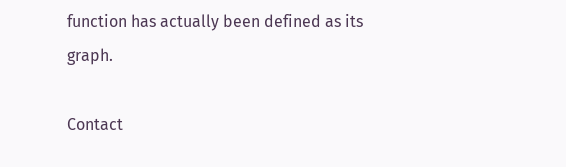function has actually been defined as its graph.

Contact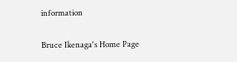information

Bruce Ikenaga's Home Page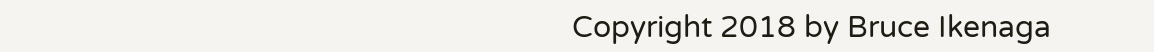Copyright 2018 by Bruce Ikenaga